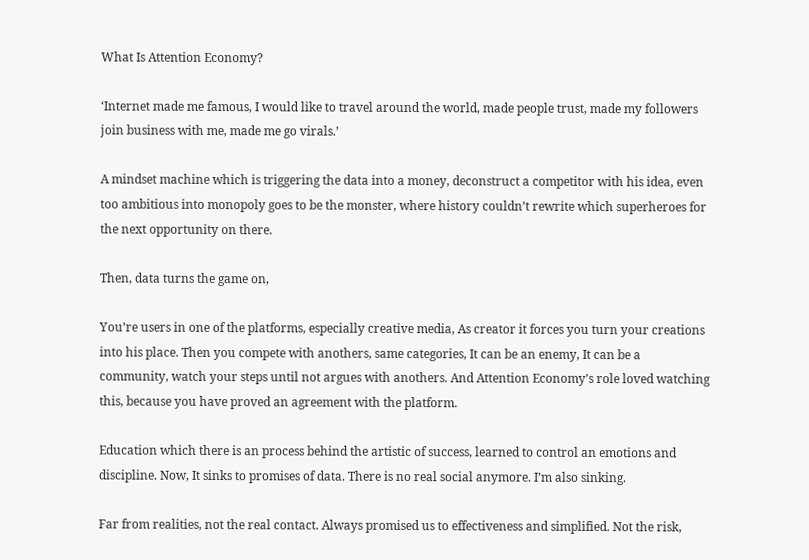What Is Attention Economy?

‘Internet made me famous, I would like to travel around the world, made people trust, made my followers join business with me, made me go virals.’

A mindset machine which is triggering the data into a money, deconstruct a competitor with his idea, even too ambitious into monopoly goes to be the monster, where history couldn’t rewrite which superheroes for the next opportunity on there.

Then, data turns the game on,

You’re users in one of the platforms, especially creative media, As creator it forces you turn your creations into his place. Then you compete with anothers, same categories, It can be an enemy, It can be a community, watch your steps until not argues with anothers. And Attention Economy’s role loved watching this, because you have proved an agreement with the platform.

Education which there is an process behind the artistic of success, learned to control an emotions and discipline. Now, It sinks to promises of data. There is no real social anymore. I’m also sinking.

Far from realities, not the real contact. Always promised us to effectiveness and simplified. Not the risk,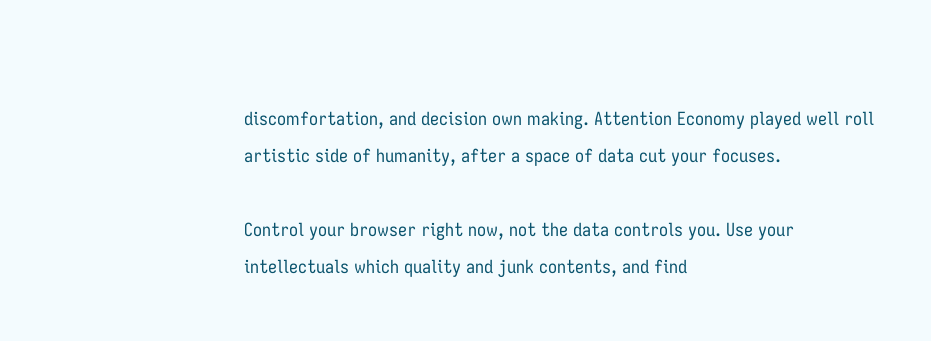discomfortation, and decision own making. Attention Economy played well roll artistic side of humanity, after a space of data cut your focuses.

Control your browser right now, not the data controls you. Use your intellectuals which quality and junk contents, and find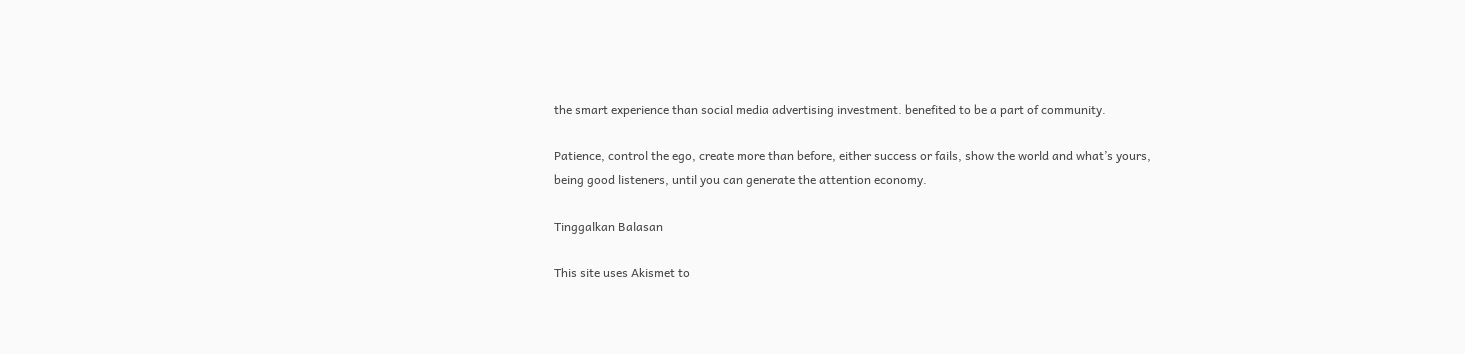the smart experience than social media advertising investment. benefited to be a part of community.

Patience, control the ego, create more than before, either success or fails, show the world and what’s yours, being good listeners, until you can generate the attention economy.

Tinggalkan Balasan

This site uses Akismet to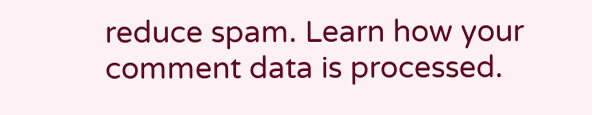reduce spam. Learn how your comment data is processed.